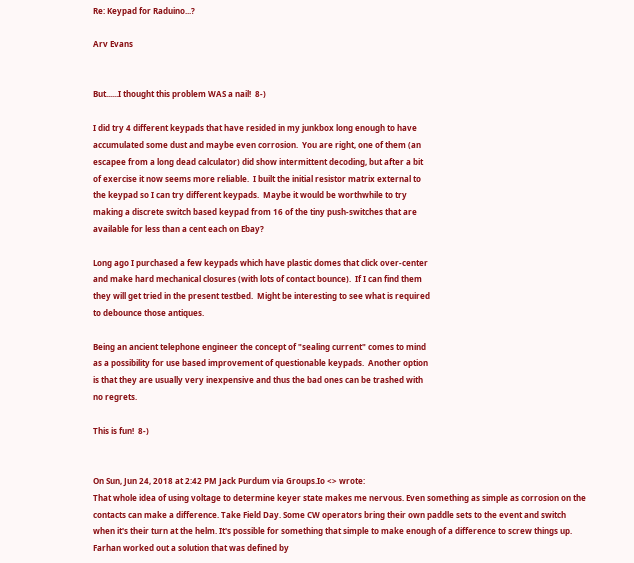Re: Keypad for Raduino...?

Arv Evans


But......I thought this problem WAS a nail!  8-)

I did try 4 different keypads that have resided in my junkbox long enough to have
accumulated some dust and maybe even corrosion.  You are right, one of them (an
escapee from a long dead calculator) did show intermittent decoding, but after a bit
of exercise it now seems more reliable.  I built the initial resistor matrix external to
the keypad so I can try different keypads.  Maybe it would be worthwhile to try
making a discrete switch based keypad from 16 of the tiny push-switches that are
available for less than a cent each on Ebay?

Long ago I purchased a few keypads which have plastic domes that click over-center
and make hard mechanical closures (with lots of contact bounce).  If I can find them
they will get tried in the present testbed.  Might be interesting to see what is required
to debounce those antiques.

Being an ancient telephone engineer the concept of "sealing current" comes to mind
as a possibility for use based improvement of questionable keypads.  Another option
is that they are usually very inexpensive and thus the bad ones can be trashed with
no regrets.

This is fun!  8-)


On Sun, Jun 24, 2018 at 2:42 PM Jack Purdum via Groups.Io <> wrote:
That whole idea of using voltage to determine keyer state makes me nervous. Even something as simple as corrosion on the contacts can make a difference. Take Field Day. Some CW operators bring their own paddle sets to the event and switch when it's their turn at the helm. It's possible for something that simple to make enough of a difference to screw things up. Farhan worked out a solution that was defined by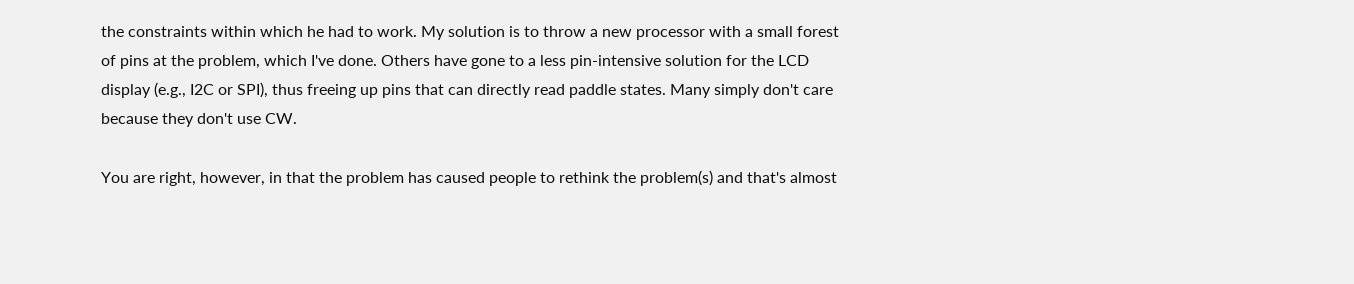the constraints within which he had to work. My solution is to throw a new processor with a small forest of pins at the problem, which I've done. Others have gone to a less pin-intensive solution for the LCD display (e.g., I2C or SPI), thus freeing up pins that can directly read paddle states. Many simply don't care because they don't use CW.

You are right, however, in that the problem has caused people to rethink the problem(s) and that's almost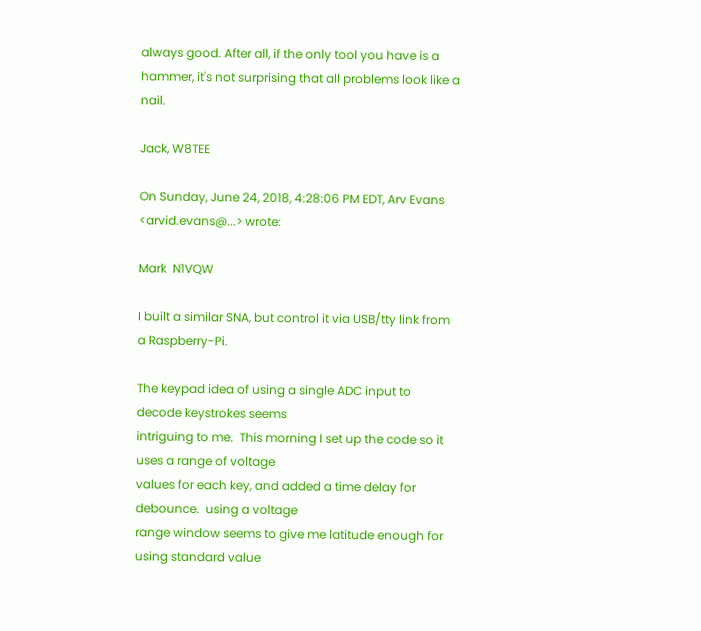always good. After all, if the only tool you have is a hammer, it's not surprising that all problems look like a nail.

Jack, W8TEE

On Sunday, June 24, 2018, 4:28:06 PM EDT, Arv Evans <arvid.evans@...> wrote:

Mark  N1VQW

I built a similar SNA, but control it via USB/tty link from a Raspberry-Pi.

The keypad idea of using a single ADC input to decode keystrokes seems
intriguing to me.  This morning I set up the code so it uses a range of voltage
values for each key, and added a time delay for debounce.  using a voltage
range window seems to give me latitude enough for using standard value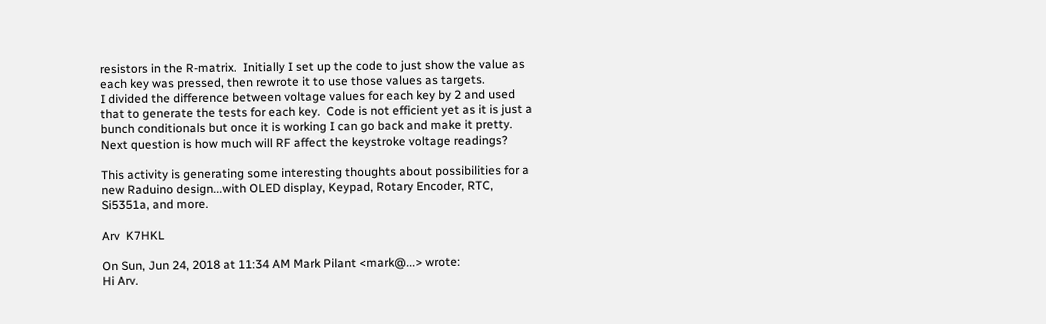resistors in the R-matrix.  Initially I set up the code to just show the value as
each key was pressed, then rewrote it to use those values as targets.
I divided the difference between voltage values for each key by 2 and used
that to generate the tests for each key.  Code is not efficient yet as it is just a
bunch conditionals but once it is working I can go back and make it pretty.
Next question is how much will RF affect the keystroke voltage readings?

This activity is generating some interesting thoughts about possibilities for a
new Raduino design...with OLED display, Keypad, Rotary Encoder, RTC,
Si5351a, and more.

Arv  K7HKL

On Sun, Jun 24, 2018 at 11:34 AM Mark Pilant <mark@...> wrote:
Hi Arv.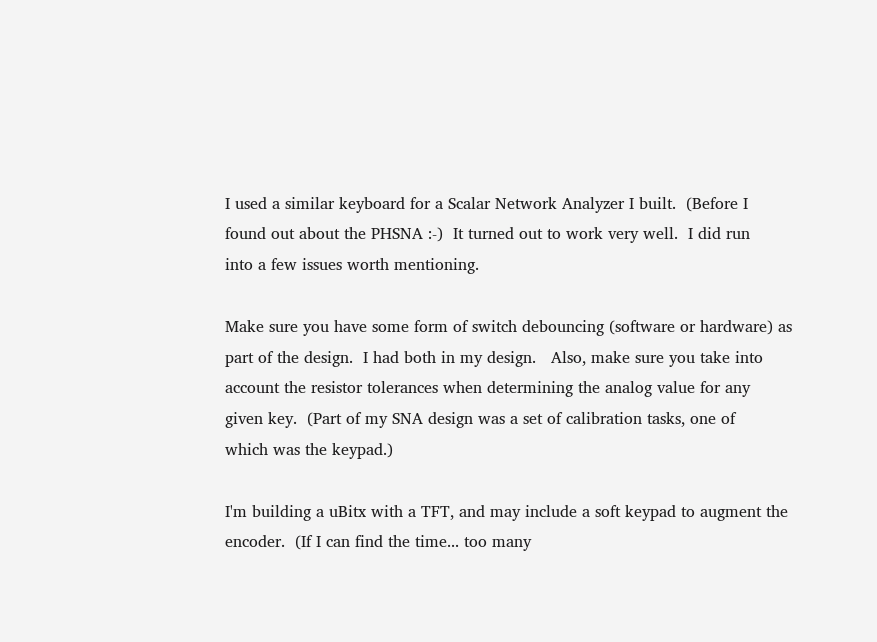I used a similar keyboard for a Scalar Network Analyzer I built.  (Before I
found out about the PHSNA :-)  It turned out to work very well.  I did run
into a few issues worth mentioning.

Make sure you have some form of switch debouncing (software or hardware) as
part of the design.  I had both in my design.   Also, make sure you take into
account the resistor tolerances when determining the analog value for any
given key.  (Part of my SNA design was a set of calibration tasks, one of
which was the keypad.)

I'm building a uBitx with a TFT, and may include a soft keypad to augment the
encoder.  (If I can find the time... too many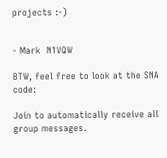projects :-)


- Mark  N1VQW

BTW, feel free to look at the SNA code:

Join to automatically receive all group messages.